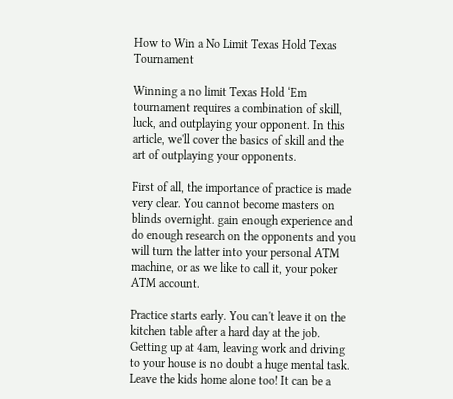How to Win a No Limit Texas Hold Texas Tournament

Winning a no limit Texas Hold ‘Em tournament requires a combination of skill, luck, and outplaying your opponent. In this article, we'll cover the basics of skill and the art of outplaying your opponents.

First of all, the importance of practice is made very clear. You cannot become masters on blinds overnight. gain enough experience and do enough research on the opponents and you will turn the latter into your personal ATM machine, or as we like to call it, your poker ATM account.

Practice starts early. You can't leave it on the kitchen table after a hard day at the job. Getting up at 4am, leaving work and driving to your house is no doubt a huge mental task. Leave the kids home alone too! It can be a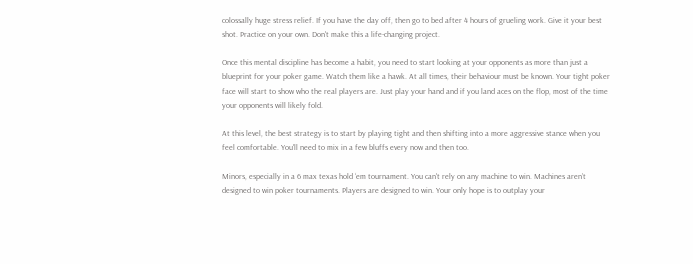colossally huge stress relief. If you have the day off, then go to bed after 4 hours of grueling work. Give it your best shot. Practice on your own. Don't make this a life-changing project.

Once this mental discipline has become a habit, you need to start looking at your opponents as more than just a blueprint for your poker game. Watch them like a hawk. At all times, their behaviour must be known. Your tight poker face will start to show who the real players are. Just play your hand and if you land aces on the flop, most of the time your opponents will likely fold.

At this level, the best strategy is to start by playing tight and then shifting into a more aggressive stance when you feel comfortable. You'll need to mix in a few bluffs every now and then too.

Minors, especially in a 6 max texas hold ‘em tournament. You can't rely on any machine to win. Machines aren’t designed to win poker tournaments. Players are designed to win. Your only hope is to outplay your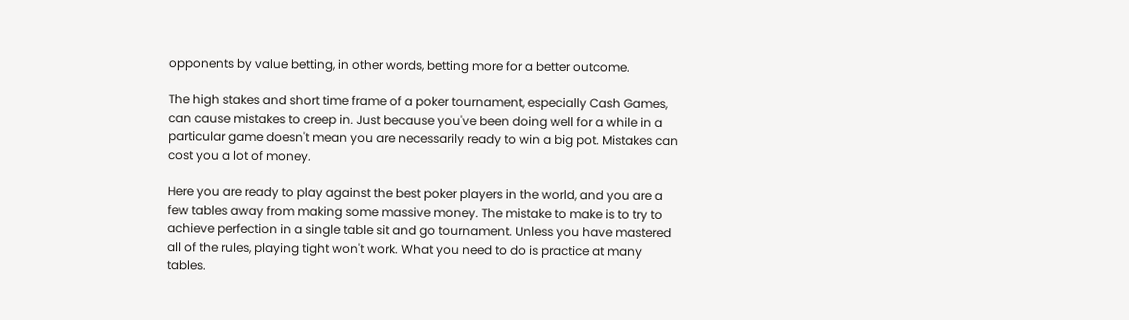opponents by value betting, in other words, betting more for a better outcome.

The high stakes and short time frame of a poker tournament, especially Cash Games, can cause mistakes to creep in. Just because you've been doing well for a while in a particular game doesn't mean you are necessarily ready to win a big pot. Mistakes can cost you a lot of money.

Here you are ready to play against the best poker players in the world, and you are a few tables away from making some massive money. The mistake to make is to try to achieve perfection in a single table sit and go tournament. Unless you have mastered all of the rules, playing tight won't work. What you need to do is practice at many tables.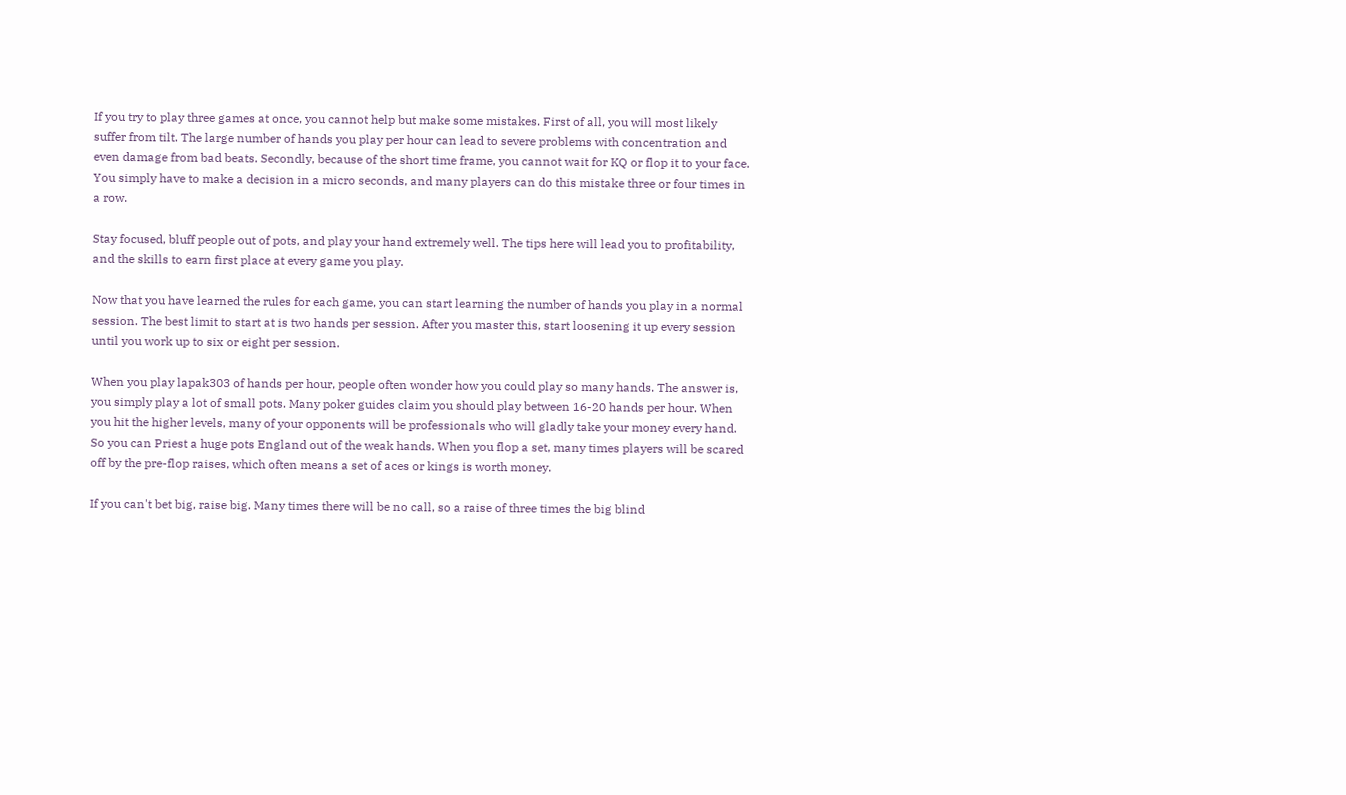If you try to play three games at once, you cannot help but make some mistakes. First of all, you will most likely suffer from tilt. The large number of hands you play per hour can lead to severe problems with concentration and even damage from bad beats. Secondly, because of the short time frame, you cannot wait for KQ or flop it to your face. You simply have to make a decision in a micro seconds, and many players can do this mistake three or four times in a row.

Stay focused, bluff people out of pots, and play your hand extremely well. The tips here will lead you to profitability, and the skills to earn first place at every game you play.

Now that you have learned the rules for each game, you can start learning the number of hands you play in a normal session. The best limit to start at is two hands per session. After you master this, start loosening it up every session until you work up to six or eight per session.

When you play lapak303 of hands per hour, people often wonder how you could play so many hands. The answer is, you simply play a lot of small pots. Many poker guides claim you should play between 16-20 hands per hour. When you hit the higher levels, many of your opponents will be professionals who will gladly take your money every hand. So you can Priest a huge pots England out of the weak hands. When you flop a set, many times players will be scared off by the pre-flop raises, which often means a set of aces or kings is worth money.

If you can't bet big, raise big. Many times there will be no call, so a raise of three times the big blind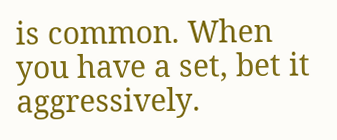is common. When you have a set, bet it aggressively.